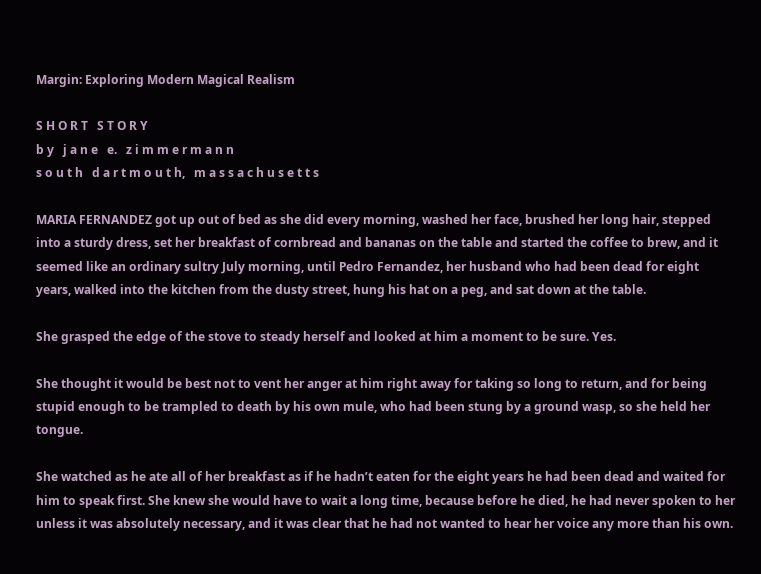Margin: Exploring Modern Magical Realism

S H O R T   S T O R Y
b y   j a n e   e.   z i m m e r m a n n
s o u t h   d a r t m o u t h,   m a s s a c h u s e t t s

MARIA FERNANDEZ got up out of bed as she did every morning, washed her face, brushed her long hair, stepped into a sturdy dress, set her breakfast of cornbread and bananas on the table and started the coffee to brew, and it seemed like an ordinary sultry July morning, until Pedro Fernandez, her husband who had been dead for eight years, walked into the kitchen from the dusty street, hung his hat on a peg, and sat down at the table.

She grasped the edge of the stove to steady herself and looked at him a moment to be sure. Yes.

She thought it would be best not to vent her anger at him right away for taking so long to return, and for being stupid enough to be trampled to death by his own mule, who had been stung by a ground wasp, so she held her tongue.

She watched as he ate all of her breakfast as if he hadn’t eaten for the eight years he had been dead and waited for him to speak first. She knew she would have to wait a long time, because before he died, he had never spoken to her unless it was absolutely necessary, and it was clear that he had not wanted to hear her voice any more than his own.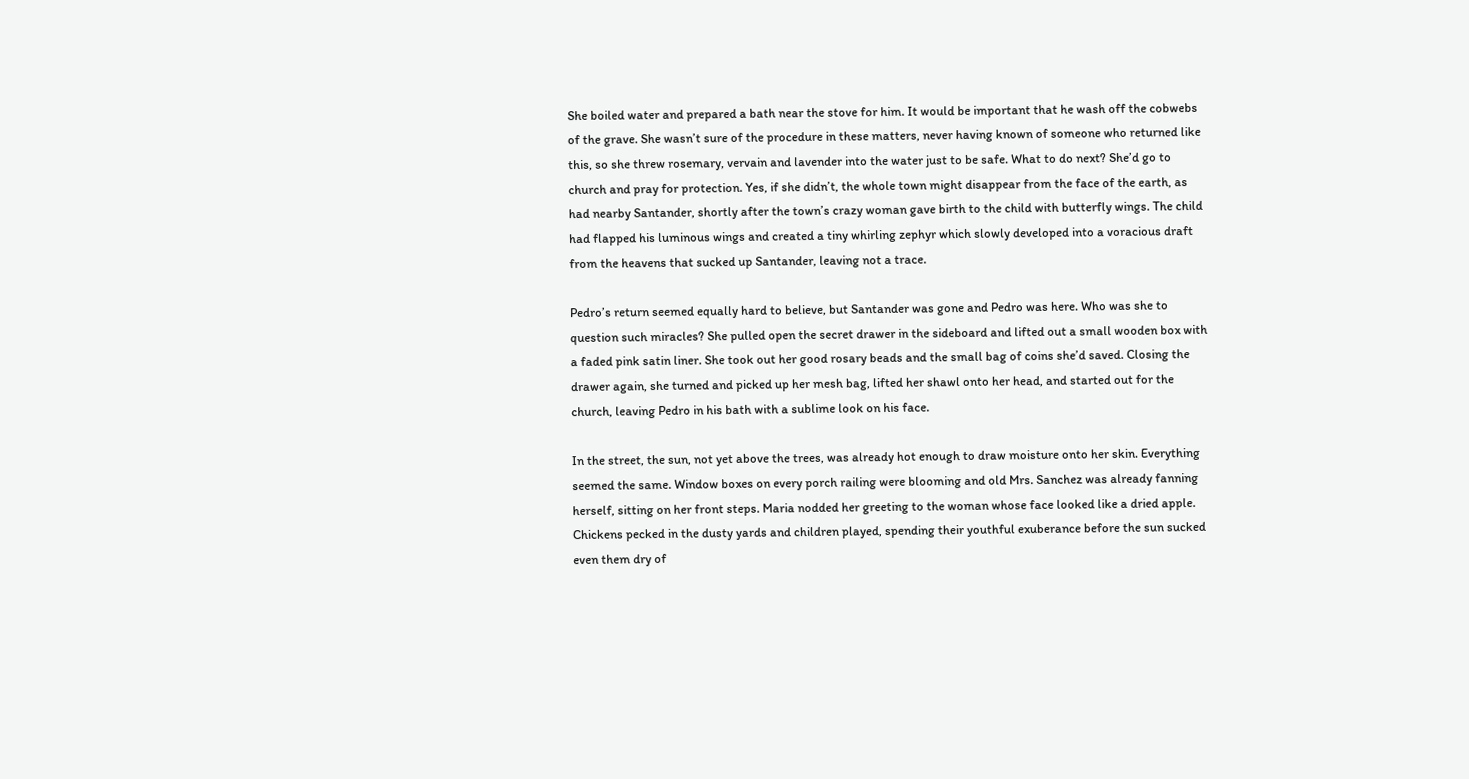She boiled water and prepared a bath near the stove for him. It would be important that he wash off the cobwebs of the grave. She wasn’t sure of the procedure in these matters, never having known of someone who returned like this, so she threw rosemary, vervain and lavender into the water just to be safe. What to do next? She’d go to church and pray for protection. Yes, if she didn’t, the whole town might disappear from the face of the earth, as had nearby Santander, shortly after the town’s crazy woman gave birth to the child with butterfly wings. The child had flapped his luminous wings and created a tiny whirling zephyr which slowly developed into a voracious draft from the heavens that sucked up Santander, leaving not a trace.

Pedro’s return seemed equally hard to believe, but Santander was gone and Pedro was here. Who was she to question such miracles? She pulled open the secret drawer in the sideboard and lifted out a small wooden box with a faded pink satin liner. She took out her good rosary beads and the small bag of coins she’d saved. Closing the drawer again, she turned and picked up her mesh bag, lifted her shawl onto her head, and started out for the church, leaving Pedro in his bath with a sublime look on his face.

In the street, the sun, not yet above the trees, was already hot enough to draw moisture onto her skin. Everything seemed the same. Window boxes on every porch railing were blooming and old Mrs. Sanchez was already fanning herself, sitting on her front steps. Maria nodded her greeting to the woman whose face looked like a dried apple. Chickens pecked in the dusty yards and children played, spending their youthful exuberance before the sun sucked even them dry of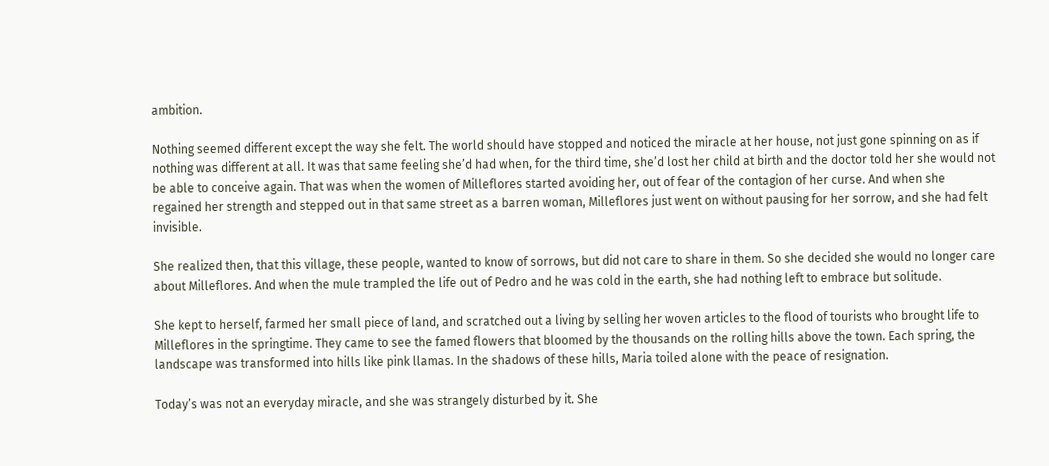ambition.

Nothing seemed different except the way she felt. The world should have stopped and noticed the miracle at her house, not just gone spinning on as if nothing was different at all. It was that same feeling she’d had when, for the third time, she’d lost her child at birth and the doctor told her she would not be able to conceive again. That was when the women of Milleflores started avoiding her, out of fear of the contagion of her curse. And when she regained her strength and stepped out in that same street as a barren woman, Milleflores just went on without pausing for her sorrow, and she had felt invisible.

She realized then, that this village, these people, wanted to know of sorrows, but did not care to share in them. So she decided she would no longer care about Milleflores. And when the mule trampled the life out of Pedro and he was cold in the earth, she had nothing left to embrace but solitude.

She kept to herself, farmed her small piece of land, and scratched out a living by selling her woven articles to the flood of tourists who brought life to Milleflores in the springtime. They came to see the famed flowers that bloomed by the thousands on the rolling hills above the town. Each spring, the landscape was transformed into hills like pink llamas. In the shadows of these hills, Maria toiled alone with the peace of resignation.

Today’s was not an everyday miracle, and she was strangely disturbed by it. She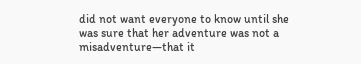did not want everyone to know until she was sure that her adventure was not a misadventure—that it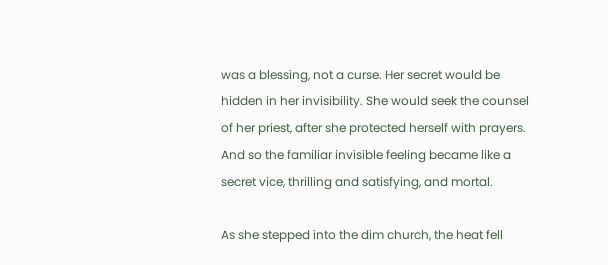was a blessing, not a curse. Her secret would be hidden in her invisibility. She would seek the counsel of her priest, after she protected herself with prayers. And so the familiar invisible feeling became like a secret vice, thrilling and satisfying, and mortal.

As she stepped into the dim church, the heat fell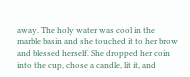away. The holy water was cool in the marble basin and she touched it to her brow and blessed herself. She dropped her coin into the cup, chose a candle, lit it, and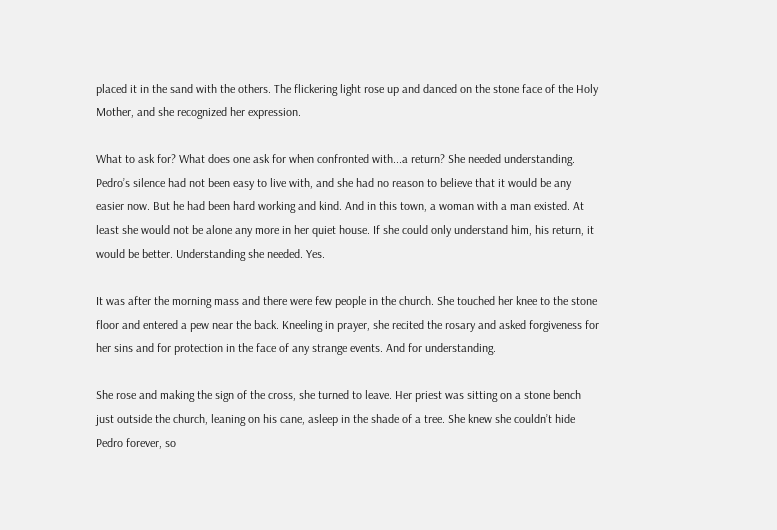placed it in the sand with the others. The flickering light rose up and danced on the stone face of the Holy Mother, and she recognized her expression.

What to ask for? What does one ask for when confronted with...a return? She needed understanding. Pedro’s silence had not been easy to live with, and she had no reason to believe that it would be any easier now. But he had been hard working and kind. And in this town, a woman with a man existed. At least she would not be alone any more in her quiet house. If she could only understand him, his return, it would be better. Understanding she needed. Yes.

It was after the morning mass and there were few people in the church. She touched her knee to the stone floor and entered a pew near the back. Kneeling in prayer, she recited the rosary and asked forgiveness for her sins and for protection in the face of any strange events. And for understanding.

She rose and making the sign of the cross, she turned to leave. Her priest was sitting on a stone bench just outside the church, leaning on his cane, asleep in the shade of a tree. She knew she couldn’t hide Pedro forever, so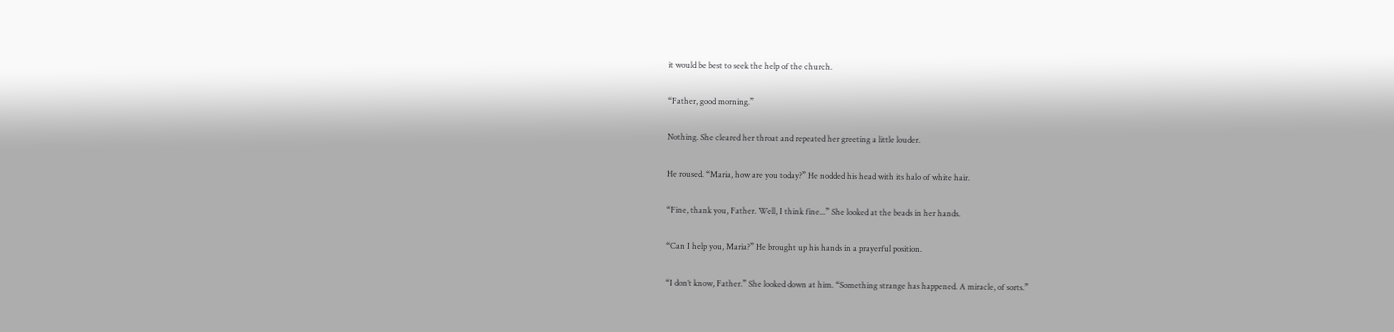it would be best to seek the help of the church.

“Father, good morning.”

Nothing. She cleared her throat and repeated her greeting a little louder.

He roused. “Maria, how are you today?” He nodded his head with its halo of white hair.

“Fine, thank you, Father. Well, I think fine...” She looked at the beads in her hands.

“Can I help you, Maria?” He brought up his hands in a prayerful position.

“I don’t know, Father.” She looked down at him. “Something strange has happened. A miracle, of sorts.”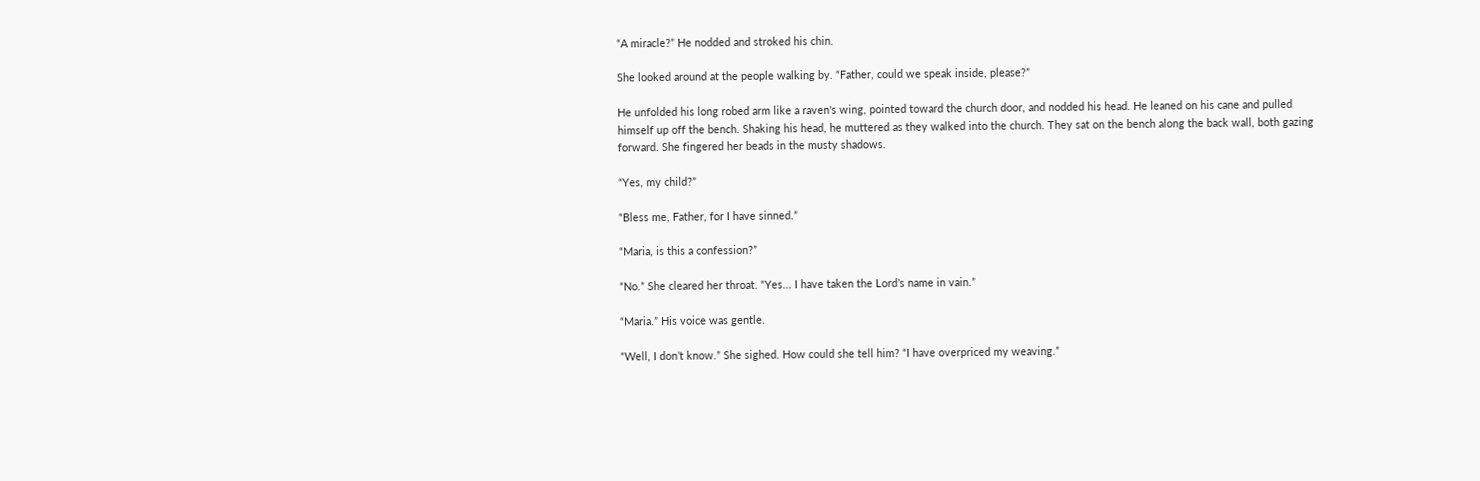“A miracle?” He nodded and stroked his chin.

She looked around at the people walking by. “Father, could we speak inside, please?”

He unfolded his long robed arm like a raven's wing, pointed toward the church door, and nodded his head. He leaned on his cane and pulled himself up off the bench. Shaking his head, he muttered as they walked into the church. They sat on the bench along the back wall, both gazing forward. She fingered her beads in the musty shadows.

“Yes, my child?”

“Bless me, Father, for I have sinned.”

“Maria, is this a confession?”

“No.” She cleared her throat. “Yes... I have taken the Lord’s name in vain.”

“Maria.” His voice was gentle.

“Well, I don’t know.” She sighed. How could she tell him? “I have overpriced my weaving.”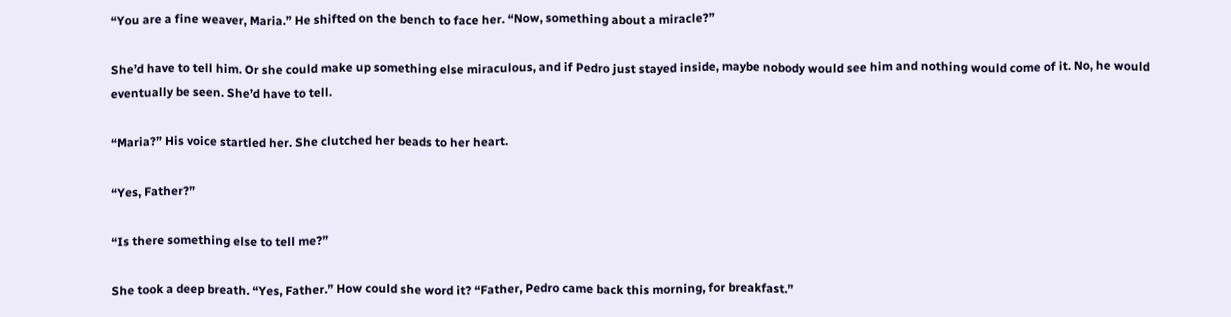“You are a fine weaver, Maria.” He shifted on the bench to face her. “Now, something about a miracle?”

She’d have to tell him. Or she could make up something else miraculous, and if Pedro just stayed inside, maybe nobody would see him and nothing would come of it. No, he would eventually be seen. She’d have to tell.

“Maria?” His voice startled her. She clutched her beads to her heart.

“Yes, Father?”

“Is there something else to tell me?”

She took a deep breath. “Yes, Father.” How could she word it? “Father, Pedro came back this morning, for breakfast.”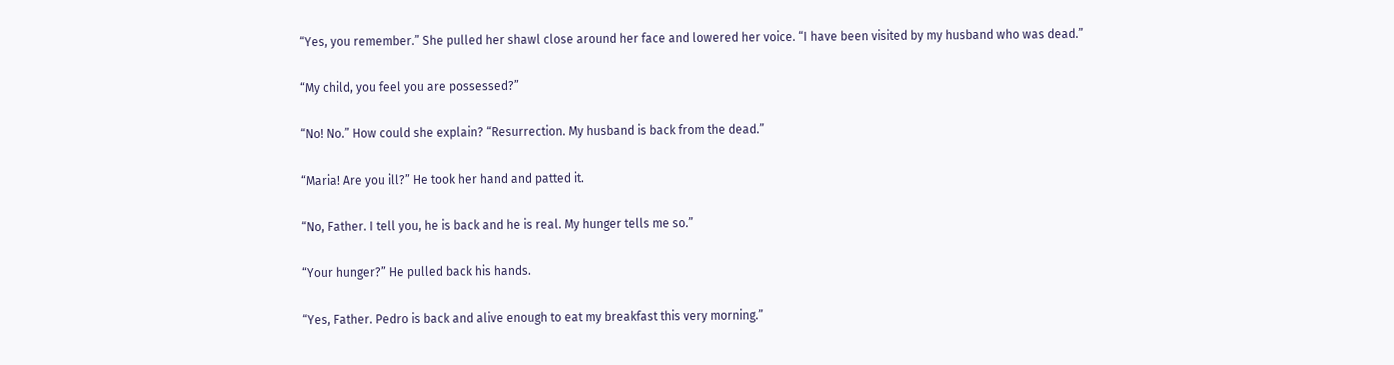“Yes, you remember.” She pulled her shawl close around her face and lowered her voice. “I have been visited by my husband who was dead.”

“My child, you feel you are possessed?”

“No! No.” How could she explain? “Resurrection. My husband is back from the dead.”

“Maria! Are you ill?” He took her hand and patted it.

“No, Father. I tell you, he is back and he is real. My hunger tells me so.”

“Your hunger?” He pulled back his hands.

“Yes, Father. Pedro is back and alive enough to eat my breakfast this very morning.”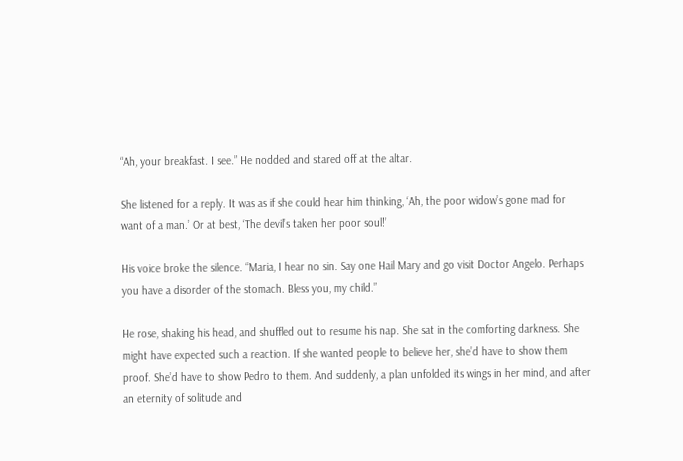“Ah, your breakfast. I see.” He nodded and stared off at the altar.

She listened for a reply. It was as if she could hear him thinking, ‘Ah, the poor widow’s gone mad for want of a man.’ Or at best, ‘The devil’s taken her poor soul!’

His voice broke the silence. “Maria, I hear no sin. Say one Hail Mary and go visit Doctor Angelo. Perhaps you have a disorder of the stomach. Bless you, my child.”

He rose, shaking his head, and shuffled out to resume his nap. She sat in the comforting darkness. She might have expected such a reaction. If she wanted people to believe her, she’d have to show them proof. She’d have to show Pedro to them. And suddenly, a plan unfolded its wings in her mind, and after an eternity of solitude and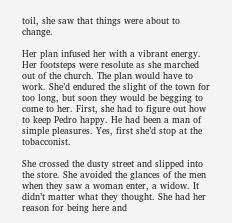toil, she saw that things were about to change.

Her plan infused her with a vibrant energy. Her footsteps were resolute as she marched out of the church. The plan would have to work. She’d endured the slight of the town for too long, but soon they would be begging to come to her. First, she had to figure out how to keep Pedro happy. He had been a man of simple pleasures. Yes, first she’d stop at the tobacconist.

She crossed the dusty street and slipped into the store. She avoided the glances of the men when they saw a woman enter, a widow. It didn’t matter what they thought. She had her reason for being here and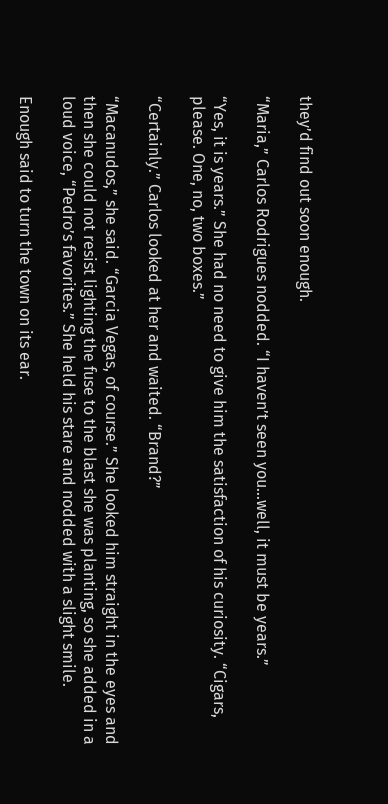they’d find out soon enough.

“Maria,” Carlos Rodrigues nodded. “I haven’t seen you...well, it must be years.”

“Yes, it is years.” She had no need to give him the satisfaction of his curiosity. “Cigars, please. One, no, two boxes.”

“Certainly.” Carlos looked at her and waited. “Brand?”

“Macanudos,” she said. “Garcia Vegas, of course.” She looked him straight in the eyes and then she could not resist lighting the fuse to the blast she was planting, so she added in a loud voice, “Pedro’s favorites.” She held his stare and nodded with a slight smile.

Enough said to turn the town on its ear.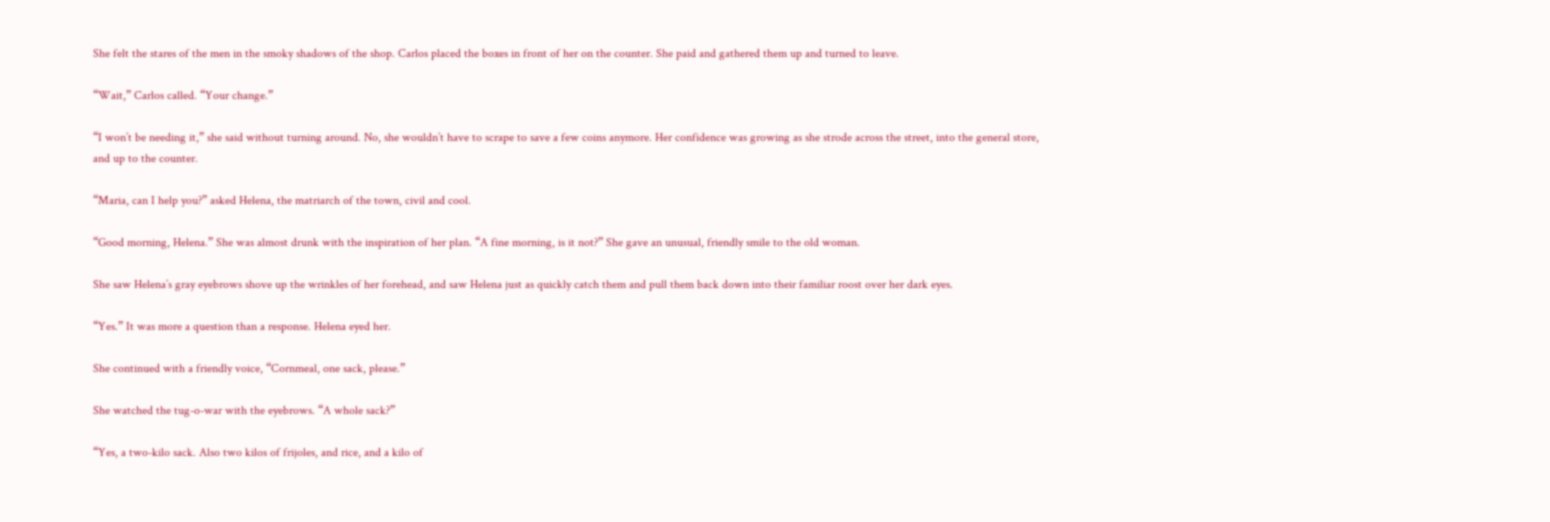She felt the stares of the men in the smoky shadows of the shop. Carlos placed the boxes in front of her on the counter. She paid and gathered them up and turned to leave.

“Wait,” Carlos called. “Your change.”

“I won’t be needing it,” she said without turning around. No, she wouldn’t have to scrape to save a few coins anymore. Her confidence was growing as she strode across the street, into the general store, and up to the counter.

“Maria, can I help you?” asked Helena, the matriarch of the town, civil and cool.

“Good morning, Helena.” She was almost drunk with the inspiration of her plan. “A fine morning, is it not?” She gave an unusual, friendly smile to the old woman.

She saw Helena’s gray eyebrows shove up the wrinkles of her forehead, and saw Helena just as quickly catch them and pull them back down into their familiar roost over her dark eyes.

“Yes.” It was more a question than a response. Helena eyed her.

She continued with a friendly voice, “Cornmeal, one sack, please.”

She watched the tug-o-war with the eyebrows. “A whole sack?”

“Yes, a two-kilo sack. Also two kilos of frijoles, and rice, and a kilo of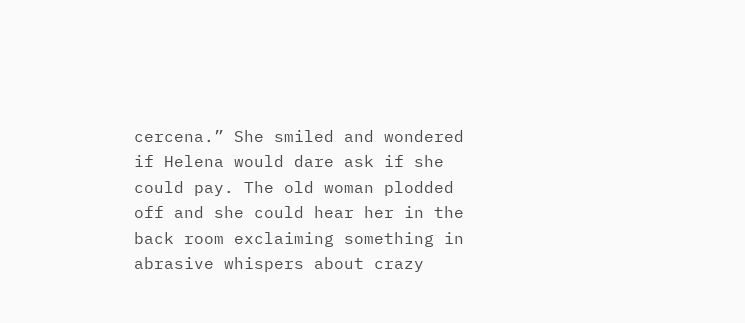cercena.” She smiled and wondered if Helena would dare ask if she could pay. The old woman plodded off and she could hear her in the back room exclaiming something in abrasive whispers about crazy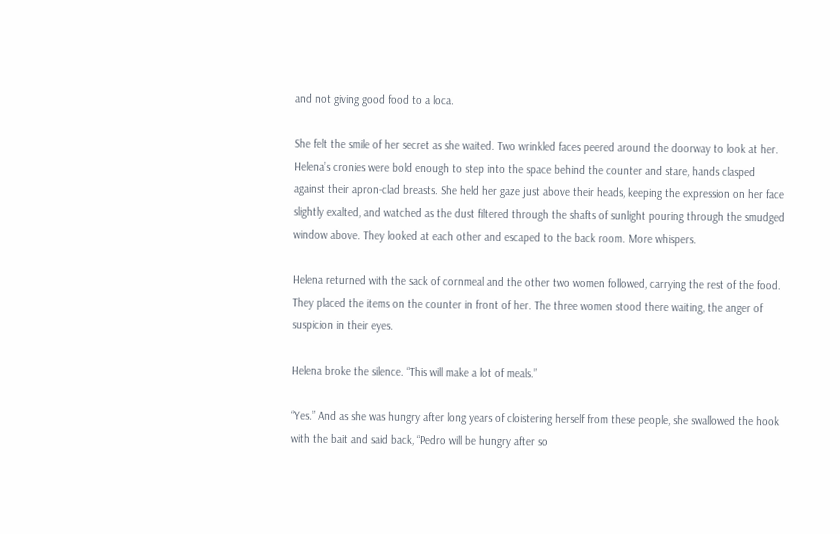and not giving good food to a loca.

She felt the smile of her secret as she waited. Two wrinkled faces peered around the doorway to look at her. Helena’s cronies were bold enough to step into the space behind the counter and stare, hands clasped against their apron-clad breasts. She held her gaze just above their heads, keeping the expression on her face slightly exalted, and watched as the dust filtered through the shafts of sunlight pouring through the smudged window above. They looked at each other and escaped to the back room. More whispers.

Helena returned with the sack of cornmeal and the other two women followed, carrying the rest of the food. They placed the items on the counter in front of her. The three women stood there waiting, the anger of suspicion in their eyes.

Helena broke the silence. “This will make a lot of meals.”

“Yes.” And as she was hungry after long years of cloistering herself from these people, she swallowed the hook with the bait and said back, “Pedro will be hungry after so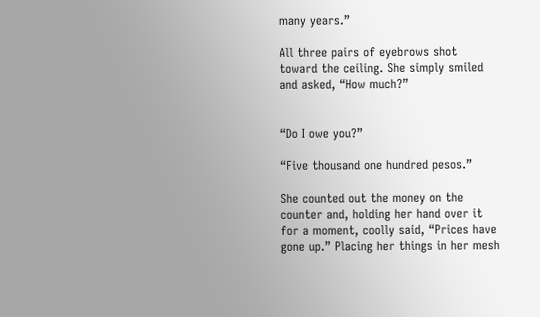many years.”

All three pairs of eyebrows shot toward the ceiling. She simply smiled and asked, “How much?”


“Do I owe you?”

“Five thousand one hundred pesos.”

She counted out the money on the counter and, holding her hand over it for a moment, coolly said, “Prices have gone up.” Placing her things in her mesh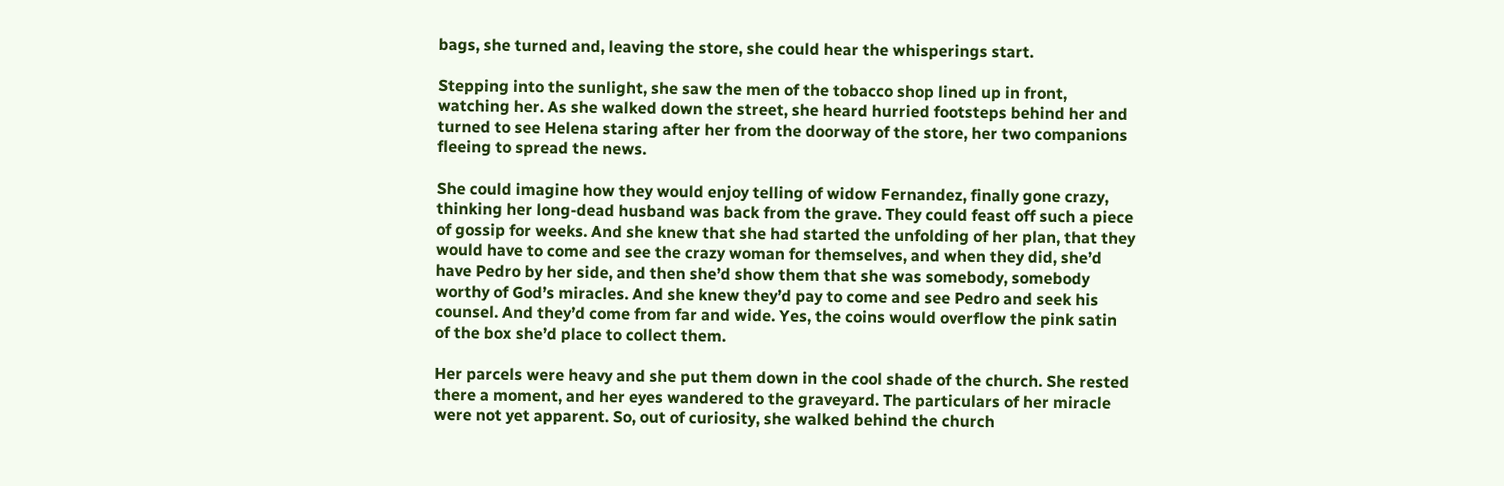bags, she turned and, leaving the store, she could hear the whisperings start.

Stepping into the sunlight, she saw the men of the tobacco shop lined up in front, watching her. As she walked down the street, she heard hurried footsteps behind her and turned to see Helena staring after her from the doorway of the store, her two companions fleeing to spread the news.

She could imagine how they would enjoy telling of widow Fernandez, finally gone crazy, thinking her long-dead husband was back from the grave. They could feast off such a piece of gossip for weeks. And she knew that she had started the unfolding of her plan, that they would have to come and see the crazy woman for themselves, and when they did, she’d have Pedro by her side, and then she’d show them that she was somebody, somebody worthy of God’s miracles. And she knew they’d pay to come and see Pedro and seek his counsel. And they’d come from far and wide. Yes, the coins would overflow the pink satin of the box she’d place to collect them.

Her parcels were heavy and she put them down in the cool shade of the church. She rested there a moment, and her eyes wandered to the graveyard. The particulars of her miracle were not yet apparent. So, out of curiosity, she walked behind the church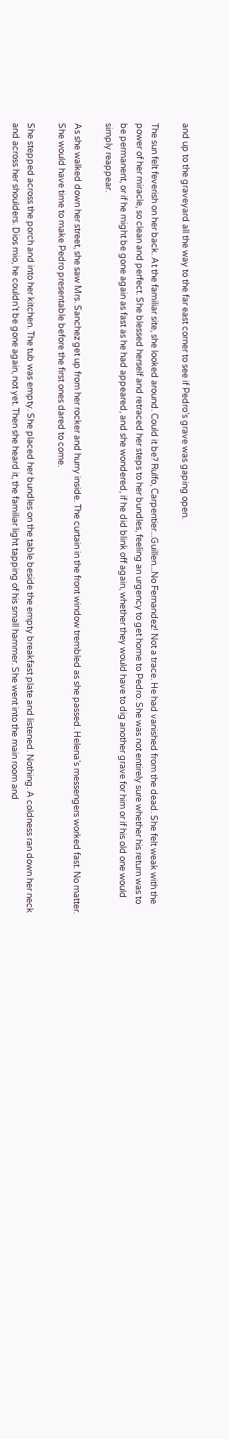and up to the graveyard all the way to the far east corner to see if Pedro’s grave was gaping open.

The sun felt feverish on her back. At the familiar site, she looked around. Could it be? Rulfo, Carpentier...Guillen...No Fernandez! Not a trace. He had vanished from the dead. She felt weak with the power of her miracle, so clean and perfect. She blessed herself and retraced her steps to her bundles, feeling an urgency to get home to Pedro. She was not entirely sure whether his return was to be permanent, or if he might be gone again as fast as he had appeared, and she wondered, if he did blink off again, whether they would have to dig another grave for him or if his old one would simply reappear.

As she walked down her street, she saw Mrs. Sanchez get up from her rocker and hurry inside. The curtain in the front window trembled as she passed. Helena’s messengers worked fast. No matter. She would have time to make Pedro presentable before the first ones dared to come.

She stepped across the porch and into her kitchen. The tub was empty. She placed her bundles on the table beside the empty breakfast plate and listened. Nothing. A coldness ran down her neck and across her shoulders. Dios mio, he couldn’t be gone again, not yet. Then she heard it, the familiar light tapping of his small hammer. She went into the main room and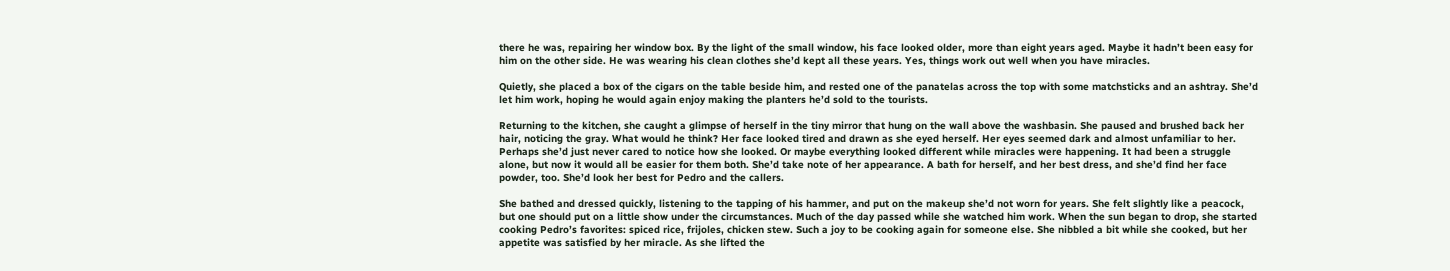there he was, repairing her window box. By the light of the small window, his face looked older, more than eight years aged. Maybe it hadn’t been easy for him on the other side. He was wearing his clean clothes she’d kept all these years. Yes, things work out well when you have miracles.

Quietly, she placed a box of the cigars on the table beside him, and rested one of the panatelas across the top with some matchsticks and an ashtray. She’d let him work, hoping he would again enjoy making the planters he’d sold to the tourists.

Returning to the kitchen, she caught a glimpse of herself in the tiny mirror that hung on the wall above the washbasin. She paused and brushed back her hair, noticing the gray. What would he think? Her face looked tired and drawn as she eyed herself. Her eyes seemed dark and almost unfamiliar to her. Perhaps she’d just never cared to notice how she looked. Or maybe everything looked different while miracles were happening. It had been a struggle alone, but now it would all be easier for them both. She’d take note of her appearance. A bath for herself, and her best dress, and she’d find her face powder, too. She’d look her best for Pedro and the callers.

She bathed and dressed quickly, listening to the tapping of his hammer, and put on the makeup she’d not worn for years. She felt slightly like a peacock, but one should put on a little show under the circumstances. Much of the day passed while she watched him work. When the sun began to drop, she started cooking Pedro’s favorites: spiced rice, frijoles, chicken stew. Such a joy to be cooking again for someone else. She nibbled a bit while she cooked, but her appetite was satisfied by her miracle. As she lifted the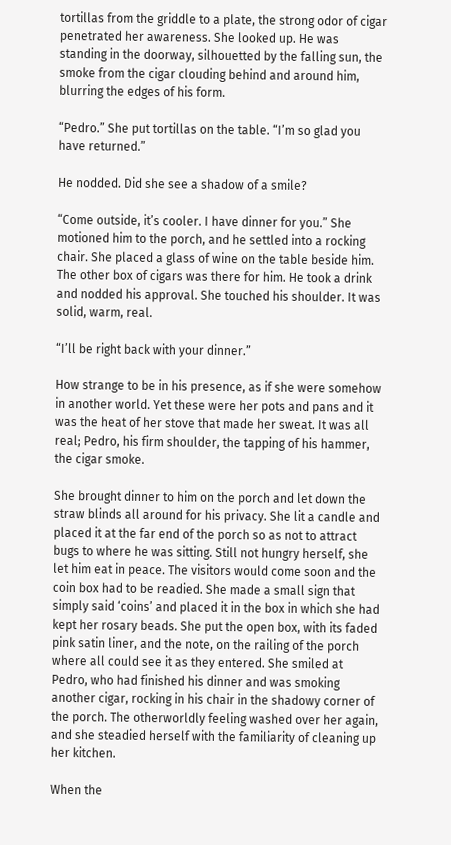tortillas from the griddle to a plate, the strong odor of cigar penetrated her awareness. She looked up. He was standing in the doorway, silhouetted by the falling sun, the smoke from the cigar clouding behind and around him, blurring the edges of his form.

“Pedro.” She put tortillas on the table. “I’m so glad you have returned.”

He nodded. Did she see a shadow of a smile?

“Come outside, it’s cooler. I have dinner for you.” She motioned him to the porch, and he settled into a rocking chair. She placed a glass of wine on the table beside him. The other box of cigars was there for him. He took a drink and nodded his approval. She touched his shoulder. It was solid, warm, real.

“I’ll be right back with your dinner.”

How strange to be in his presence, as if she were somehow in another world. Yet these were her pots and pans and it was the heat of her stove that made her sweat. It was all real; Pedro, his firm shoulder, the tapping of his hammer, the cigar smoke.

She brought dinner to him on the porch and let down the straw blinds all around for his privacy. She lit a candle and placed it at the far end of the porch so as not to attract bugs to where he was sitting. Still not hungry herself, she let him eat in peace. The visitors would come soon and the coin box had to be readied. She made a small sign that simply said ‘coins’ and placed it in the box in which she had kept her rosary beads. She put the open box, with its faded pink satin liner, and the note, on the railing of the porch where all could see it as they entered. She smiled at Pedro, who had finished his dinner and was smoking another cigar, rocking in his chair in the shadowy corner of the porch. The otherworldly feeling washed over her again, and she steadied herself with the familiarity of cleaning up her kitchen.

When the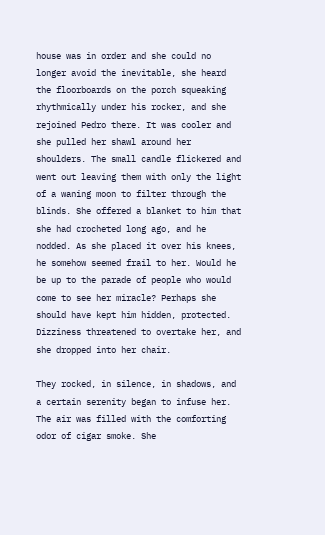house was in order and she could no longer avoid the inevitable, she heard the floorboards on the porch squeaking rhythmically under his rocker, and she rejoined Pedro there. It was cooler and she pulled her shawl around her shoulders. The small candle flickered and went out leaving them with only the light of a waning moon to filter through the blinds. She offered a blanket to him that she had crocheted long ago, and he nodded. As she placed it over his knees, he somehow seemed frail to her. Would he be up to the parade of people who would come to see her miracle? Perhaps she should have kept him hidden, protected. Dizziness threatened to overtake her, and she dropped into her chair.

They rocked, in silence, in shadows, and a certain serenity began to infuse her. The air was filled with the comforting odor of cigar smoke. She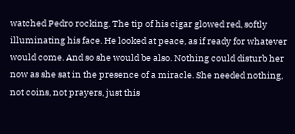watched Pedro rocking. The tip of his cigar glowed red, softly illuminating his face. He looked at peace, as if ready for whatever would come. And so she would be also. Nothing could disturb her now as she sat in the presence of a miracle. She needed nothing, not coins, not prayers, just this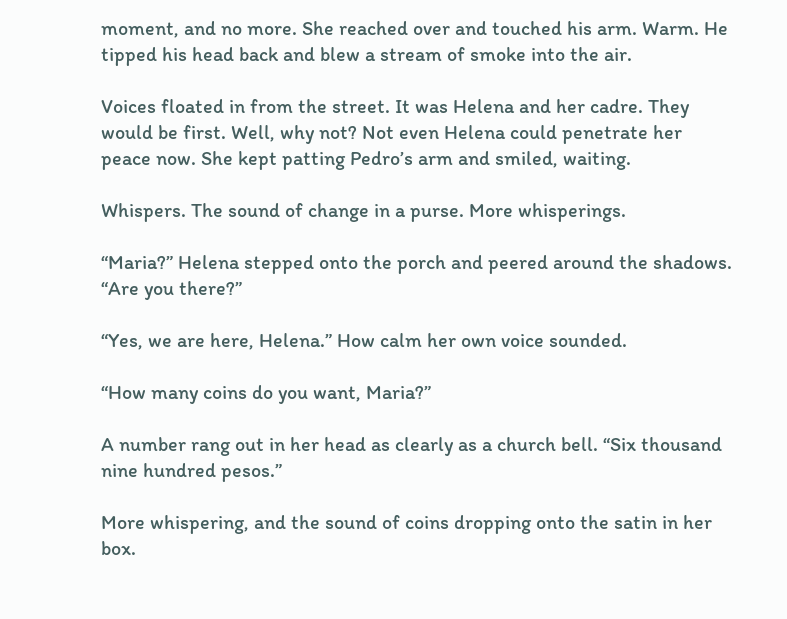moment, and no more. She reached over and touched his arm. Warm. He tipped his head back and blew a stream of smoke into the air.

Voices floated in from the street. It was Helena and her cadre. They would be first. Well, why not? Not even Helena could penetrate her peace now. She kept patting Pedro’s arm and smiled, waiting.

Whispers. The sound of change in a purse. More whisperings.

“Maria?” Helena stepped onto the porch and peered around the shadows. “Are you there?”

“Yes, we are here, Helena.” How calm her own voice sounded.

“How many coins do you want, Maria?”

A number rang out in her head as clearly as a church bell. “Six thousand nine hundred pesos.”

More whispering, and the sound of coins dropping onto the satin in her box.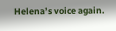Helena’s voice again.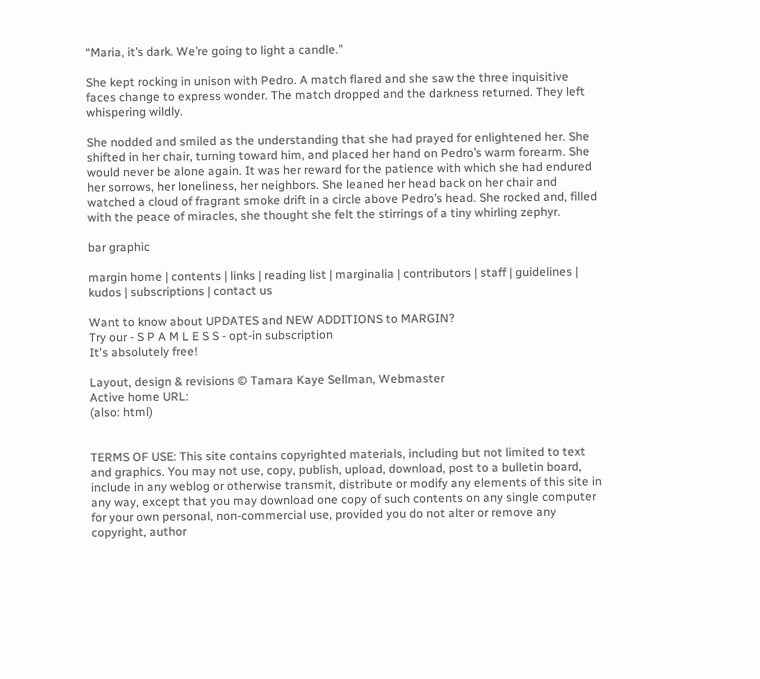“Maria, it’s dark. We’re going to light a candle.”

She kept rocking in unison with Pedro. A match flared and she saw the three inquisitive faces change to express wonder. The match dropped and the darkness returned. They left whispering wildly.

She nodded and smiled as the understanding that she had prayed for enlightened her. She shifted in her chair, turning toward him, and placed her hand on Pedro’s warm forearm. She would never be alone again. It was her reward for the patience with which she had endured her sorrows, her loneliness, her neighbors. She leaned her head back on her chair and watched a cloud of fragrant smoke drift in a circle above Pedro’s head. She rocked and, filled with the peace of miracles, she thought she felt the stirrings of a tiny whirling zephyr.

bar graphic

margin home | contents | links | reading list | marginalia | contributors | staff | guidelines | kudos | subscriptions | contact us

Want to know about UPDATES and NEW ADDITIONS to MARGIN?
Try our - S P A M L E S S - opt-in subscription
It's absolutely free!

Layout, design & revisions © Tamara Kaye Sellman, Webmaster
Active home URL:
(also: html)


TERMS OF USE: This site contains copyrighted materials, including but not limited to text and graphics. You may not use, copy, publish, upload, download, post to a bulletin board, include in any weblog or otherwise transmit, distribute or modify any elements of this site in any way, except that you may download one copy of such contents on any single computer for your own personal, non-commercial use, provided you do not alter or remove any copyright, author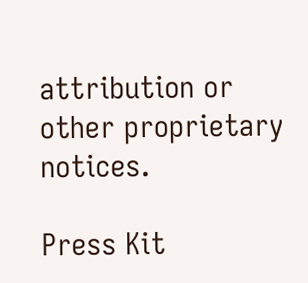attribution or other proprietary notices.

Press Kit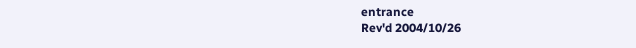entrance
Rev'd 2004/10/26